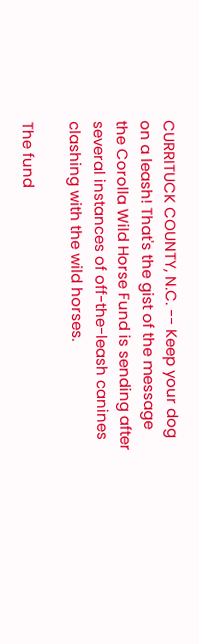CURRITUCK COUNTY, N.C. -- Keep your dog on a leash! That's the gist of the message the Corolla Wild Horse Fund is sending after several instances of off-the-leash canines clashing with the wild horses.

The fund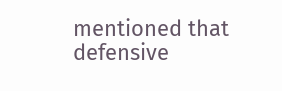mentioned that defensive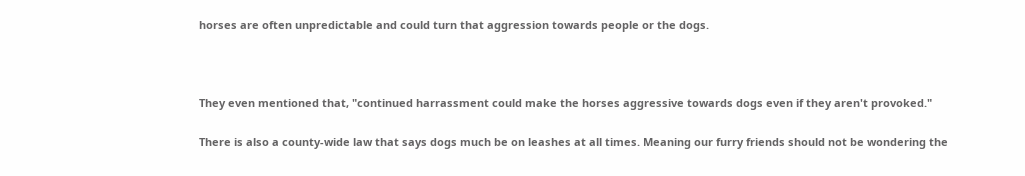horses are often unpredictable and could turn that aggression towards people or the dogs.



They even mentioned that, "continued harrassment could make the horses aggressive towards dogs even if they aren't provoked."

There is also a county-wide law that says dogs much be on leashes at all times. Meaning our furry friends should not be wondering the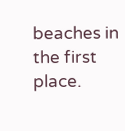beaches in the first place.